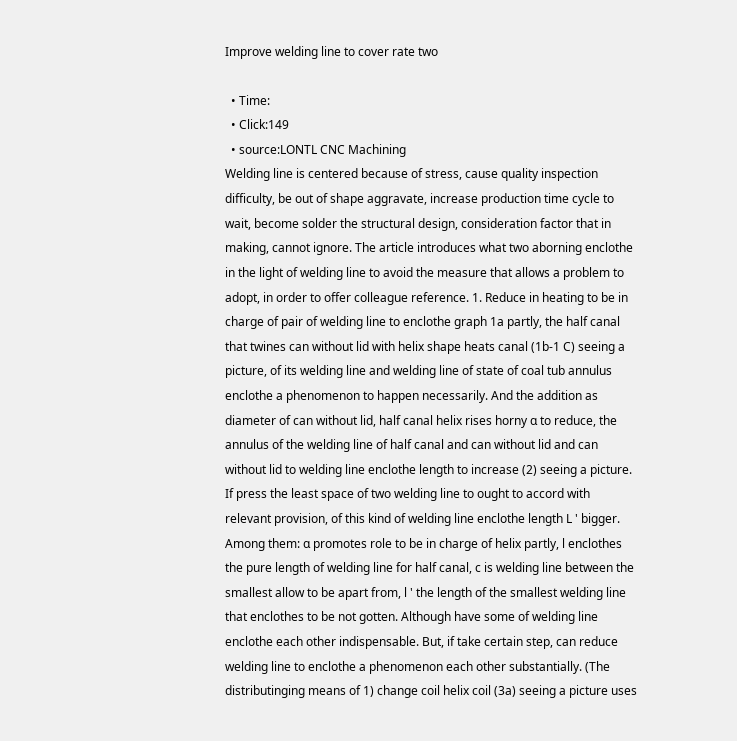Improve welding line to cover rate two

  • Time:
  • Click:149
  • source:LONTL CNC Machining
Welding line is centered because of stress, cause quality inspection difficulty, be out of shape aggravate, increase production time cycle to wait, become solder the structural design, consideration factor that in making, cannot ignore. The article introduces what two aborning enclothe in the light of welding line to avoid the measure that allows a problem to adopt, in order to offer colleague reference. 1. Reduce in heating to be in charge of pair of welding line to enclothe graph 1a partly, the half canal that twines can without lid with helix shape heats canal (1b-1 C) seeing a picture, of its welding line and welding line of state of coal tub annulus enclothe a phenomenon to happen necessarily. And the addition as diameter of can without lid, half canal helix rises horny α to reduce, the annulus of the welding line of half canal and can without lid and can without lid to welding line enclothe length to increase (2) seeing a picture. If press the least space of two welding line to ought to accord with relevant provision, of this kind of welding line enclothe length L ' bigger. Among them: α promotes role to be in charge of helix partly, l enclothes the pure length of welding line for half canal, c is welding line between the smallest allow to be apart from, l ' the length of the smallest welding line that enclothes to be not gotten. Although have some of welding line enclothe each other indispensable. But, if take certain step, can reduce welding line to enclothe a phenomenon each other substantially. (The distributinging means of 1) change coil helix coil (3a) seeing a picture uses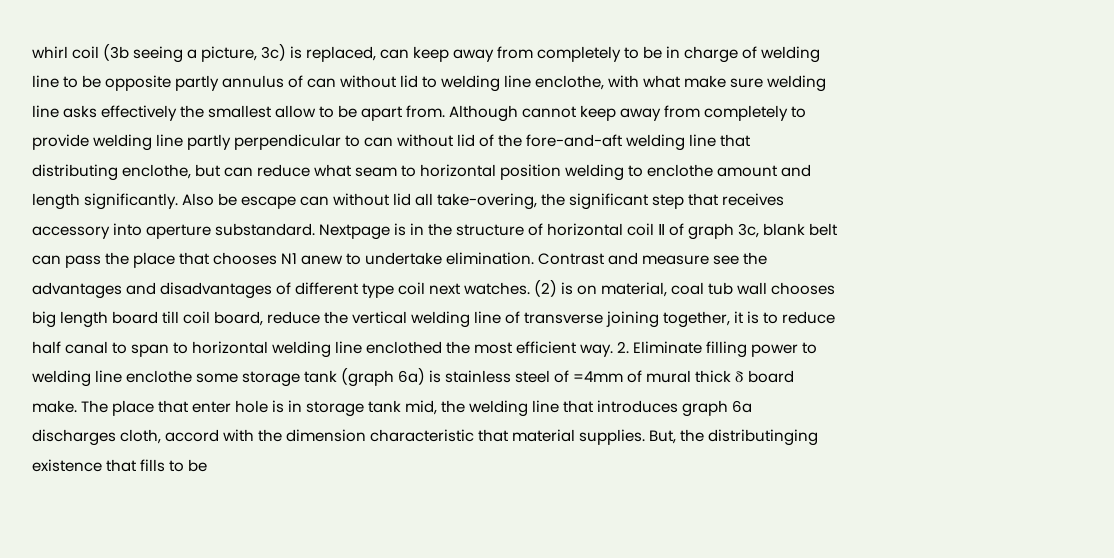whirl coil (3b seeing a picture, 3c) is replaced, can keep away from completely to be in charge of welding line to be opposite partly annulus of can without lid to welding line enclothe, with what make sure welding line asks effectively the smallest allow to be apart from. Although cannot keep away from completely to provide welding line partly perpendicular to can without lid of the fore-and-aft welding line that distributing enclothe, but can reduce what seam to horizontal position welding to enclothe amount and length significantly. Also be escape can without lid all take-overing, the significant step that receives accessory into aperture substandard. Nextpage is in the structure of horizontal coil Ⅱ of graph 3c, blank belt can pass the place that chooses N1 anew to undertake elimination. Contrast and measure see the advantages and disadvantages of different type coil next watches. (2) is on material, coal tub wall chooses big length board till coil board, reduce the vertical welding line of transverse joining together, it is to reduce half canal to span to horizontal welding line enclothed the most efficient way. 2. Eliminate filling power to welding line enclothe some storage tank (graph 6a) is stainless steel of =4mm of mural thick δ board make. The place that enter hole is in storage tank mid, the welding line that introduces graph 6a discharges cloth, accord with the dimension characteristic that material supplies. But, the distributinging existence that fills to be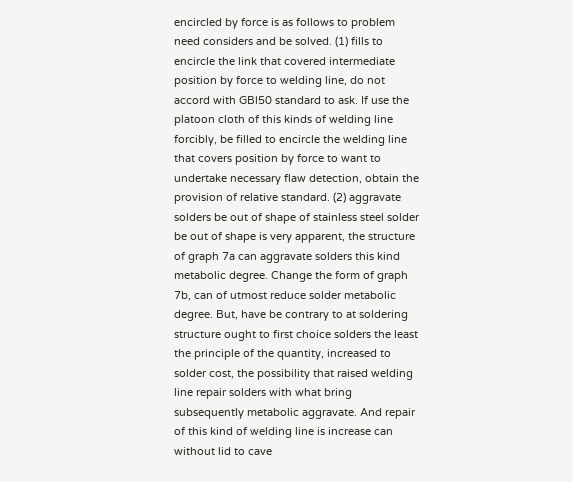encircled by force is as follows to problem need considers and be solved. (1) fills to encircle the link that covered intermediate position by force to welding line, do not accord with GBl50 standard to ask. If use the platoon cloth of this kinds of welding line forcibly, be filled to encircle the welding line that covers position by force to want to undertake necessary flaw detection, obtain the provision of relative standard. (2) aggravate solders be out of shape of stainless steel solder be out of shape is very apparent, the structure of graph 7a can aggravate solders this kind metabolic degree. Change the form of graph 7b, can of utmost reduce solder metabolic degree. But, have be contrary to at soldering structure ought to first choice solders the least the principle of the quantity, increased to solder cost, the possibility that raised welding line repair solders with what bring subsequently metabolic aggravate. And repair of this kind of welding line is increase can without lid to cave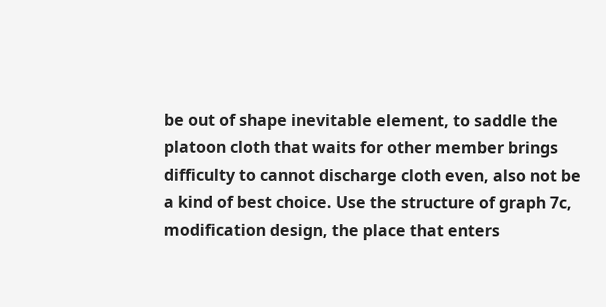be out of shape inevitable element, to saddle the platoon cloth that waits for other member brings difficulty to cannot discharge cloth even, also not be a kind of best choice. Use the structure of graph 7c, modification design, the place that enters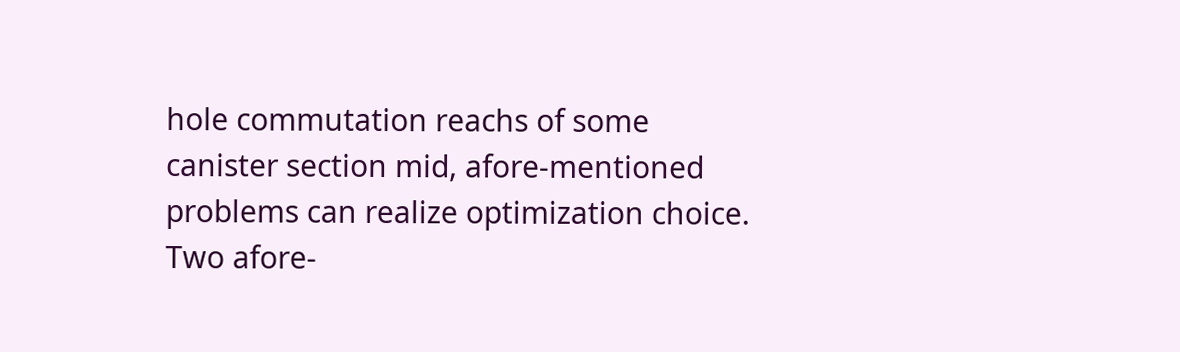hole commutation reachs of some canister section mid, afore-mentioned problems can realize optimization choice. Two afore-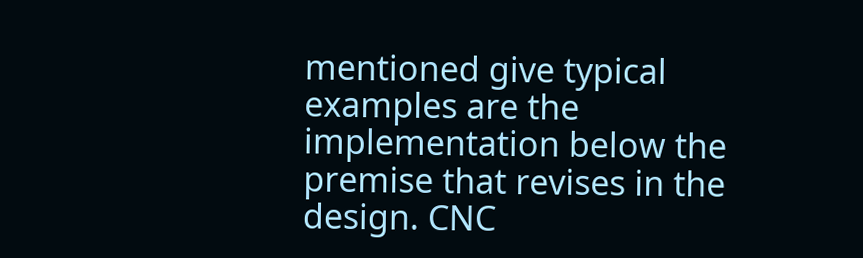mentioned give typical examples are the implementation below the premise that revises in the design. CNC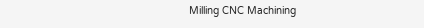Milling CNC Machining